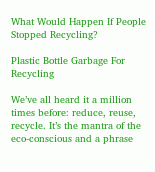What Would Happen If People Stopped Recycling?

Plastic Bottle Garbage For Recycling

We’ve all heard it a million times before: reduce, reuse, recycle. It’s the mantra of the eco-conscious and a phrase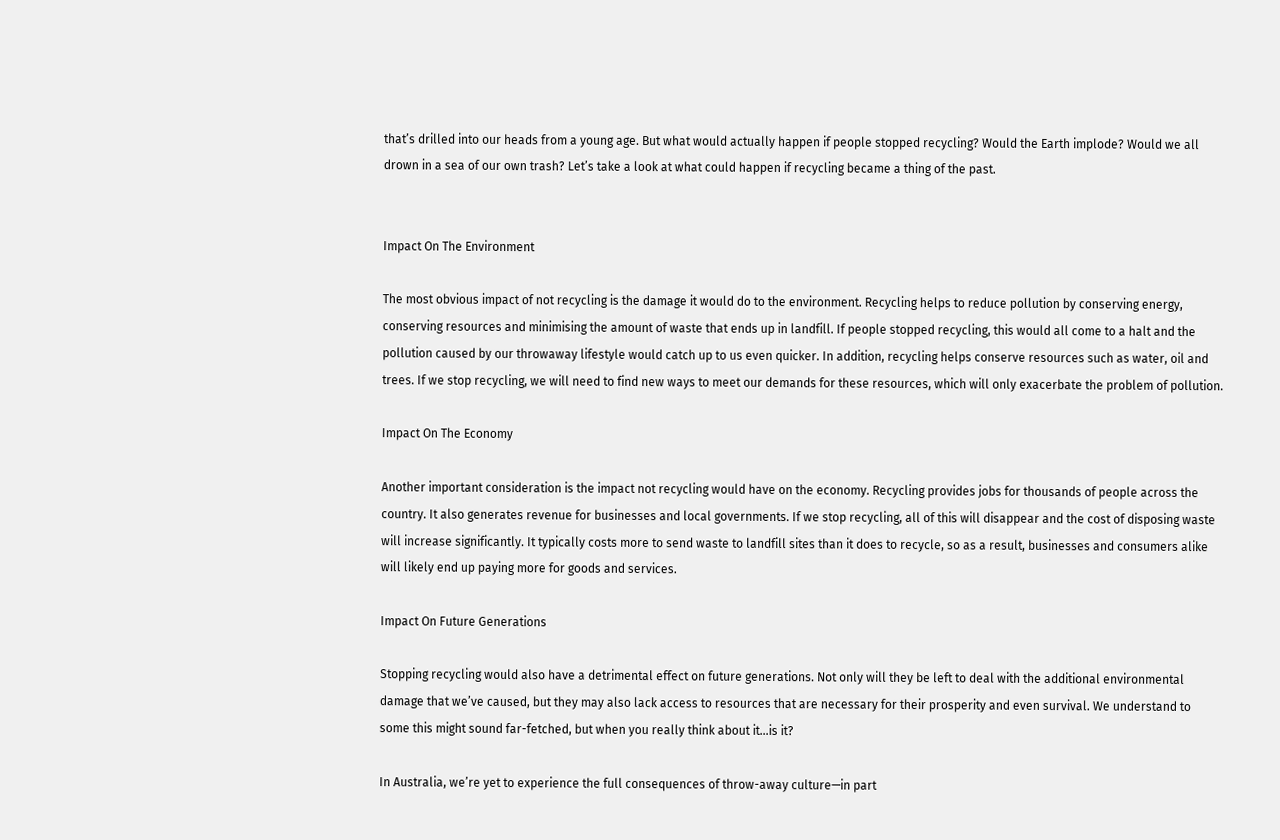that’s drilled into our heads from a young age. But what would actually happen if people stopped recycling? Would the Earth implode? Would we all drown in a sea of our own trash? Let’s take a look at what could happen if recycling became a thing of the past.


Impact On The Environment

The most obvious impact of not recycling is the damage it would do to the environment. Recycling helps to reduce pollution by conserving energy, conserving resources and minimising the amount of waste that ends up in landfill. If people stopped recycling, this would all come to a halt and the pollution caused by our throwaway lifestyle would catch up to us even quicker. In addition, recycling helps conserve resources such as water, oil and trees. If we stop recycling, we will need to find new ways to meet our demands for these resources, which will only exacerbate the problem of pollution.

Impact On The Economy

Another important consideration is the impact not recycling would have on the economy. Recycling provides jobs for thousands of people across the country. It also generates revenue for businesses and local governments. If we stop recycling, all of this will disappear and the cost of disposing waste will increase significantly. It typically costs more to send waste to landfill sites than it does to recycle, so as a result, businesses and consumers alike will likely end up paying more for goods and services.

Impact On Future Generations

Stopping recycling would also have a detrimental effect on future generations. Not only will they be left to deal with the additional environmental damage that we’ve caused, but they may also lack access to resources that are necessary for their prosperity and even survival. We understand to some this might sound far-fetched, but when you really think about it…is it?

In Australia, we’re yet to experience the full consequences of throw-away culture—in part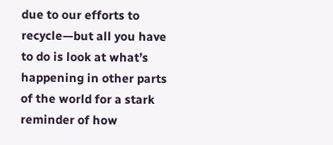due to our efforts to recycle—but all you have to do is look at what’s happening in other parts of the world for a stark reminder of how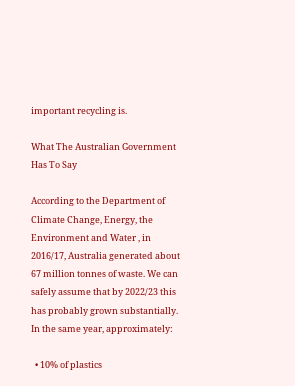important recycling is.

What The Australian Government Has To Say

According to the Department of Climate Change, Energy, the Environment and Water , in 2016/17, Australia generated about 67 million tonnes of waste. We can safely assume that by 2022/23 this has probably grown substantially. In the same year, approximately:

  • 10% of plastics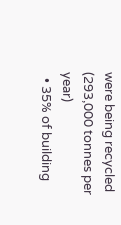were being recycled (293,000 tonnes per year)
  • 35% of building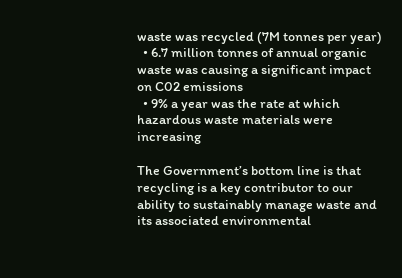waste was recycled (7M tonnes per year)
  • 6.7 million tonnes of annual organic waste was causing a significant impact on C02 emissions
  • 9% a year was the rate at which hazardous waste materials were increasing

The Government’s bottom line is that recycling is a key contributor to our ability to sustainably manage waste and its associated environmental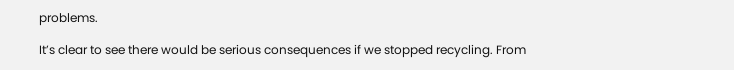problems.

It’s clear to see there would be serious consequences if we stopped recycling. From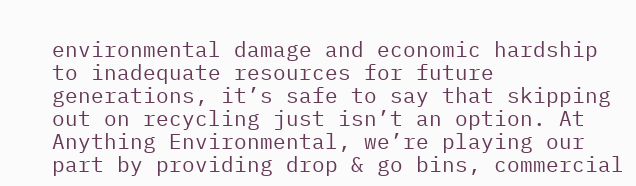environmental damage and economic hardship to inadequate resources for future generations, it’s safe to say that skipping out on recycling just isn’t an option. At Anything Environmental, we’re playing our part by providing drop & go bins, commercial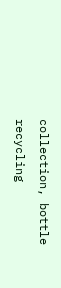collection, bottle recycling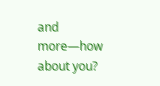and more—how about you?